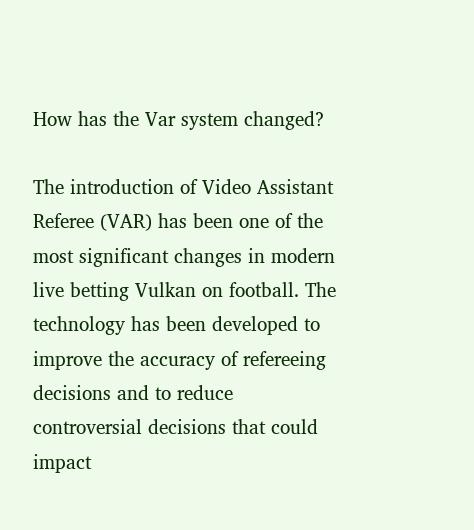How has the Var system changed?

The introduction of Video Assistant Referee (VAR) has been one of the most significant changes in modern live betting Vulkan on football. The technology has been developed to improve the accuracy of refereeing decisions and to reduce controversial decisions that could impact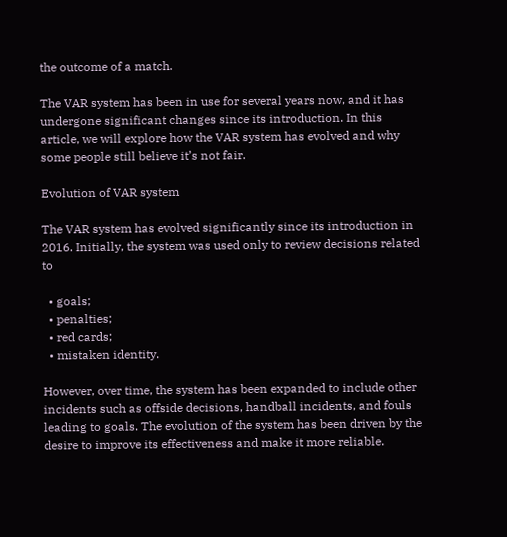the outcome of a match.

The VAR system has been in use for several years now, and it has undergone significant changes since its introduction. In this article, we will explore how the VAR system has evolved and why some people still believe it’s not fair.

Evolution of VAR system

The VAR system has evolved significantly since its introduction in 2016. Initially, the system was used only to review decisions related to

  • goals;
  • penalties;
  • red cards;
  • mistaken identity.

However, over time, the system has been expanded to include other incidents such as offside decisions, handball incidents, and fouls leading to goals. The evolution of the system has been driven by the desire to improve its effectiveness and make it more reliable.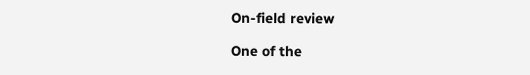On-field review

One of the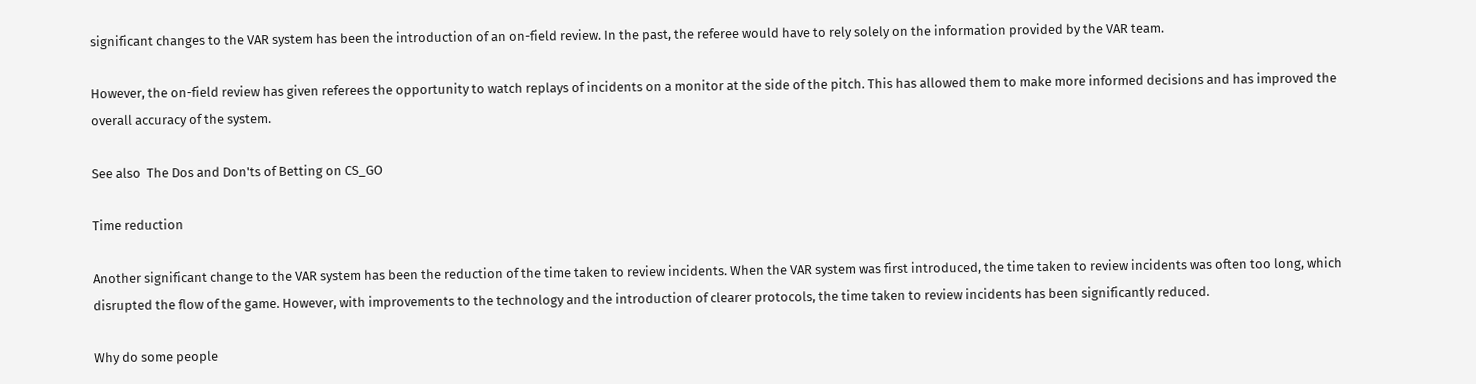significant changes to the VAR system has been the introduction of an on-field review. In the past, the referee would have to rely solely on the information provided by the VAR team.

However, the on-field review has given referees the opportunity to watch replays of incidents on a monitor at the side of the pitch. This has allowed them to make more informed decisions and has improved the overall accuracy of the system.

See also  The Dos and Don'ts of Betting on CS_GO

Time reduction

Another significant change to the VAR system has been the reduction of the time taken to review incidents. When the VAR system was first introduced, the time taken to review incidents was often too long, which disrupted the flow of the game. However, with improvements to the technology and the introduction of clearer protocols, the time taken to review incidents has been significantly reduced.

Why do some people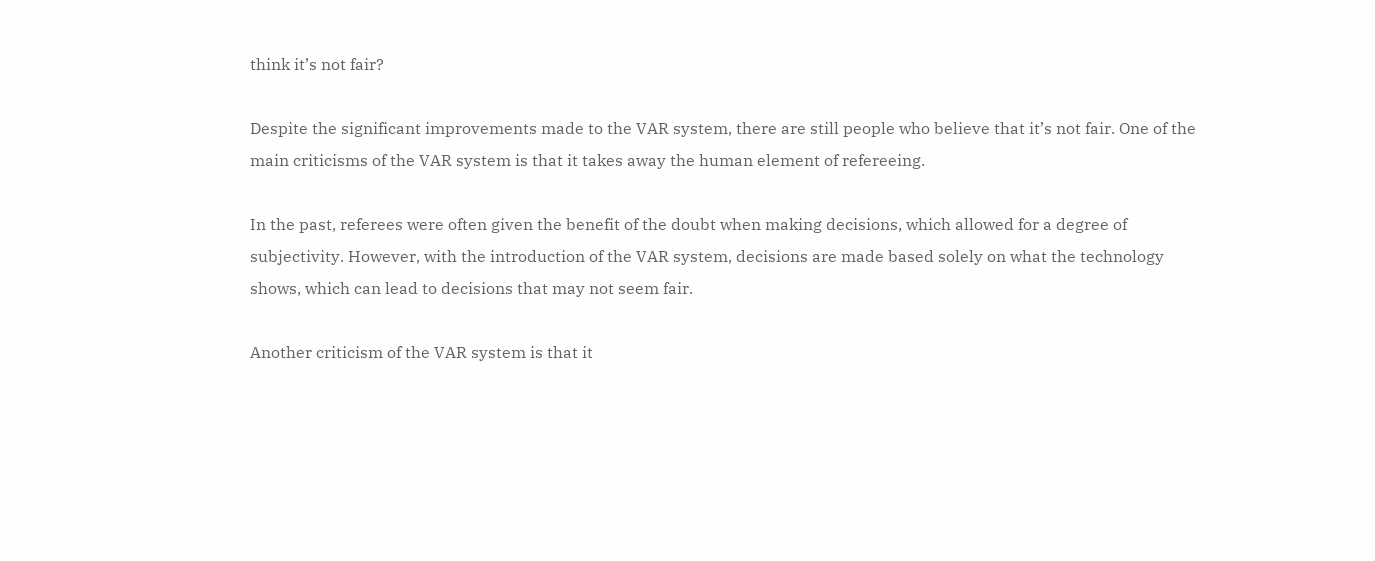think it’s not fair?

Despite the significant improvements made to the VAR system, there are still people who believe that it’s not fair. One of the main criticisms of the VAR system is that it takes away the human element of refereeing.

In the past, referees were often given the benefit of the doubt when making decisions, which allowed for a degree of subjectivity. However, with the introduction of the VAR system, decisions are made based solely on what the technology shows, which can lead to decisions that may not seem fair.

Another criticism of the VAR system is that it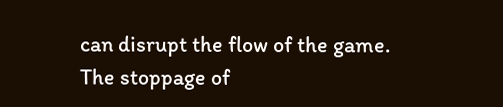can disrupt the flow of the game. The stoppage of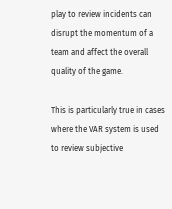play to review incidents can disrupt the momentum of a team and affect the overall quality of the game.

This is particularly true in cases where the VAR system is used to review subjective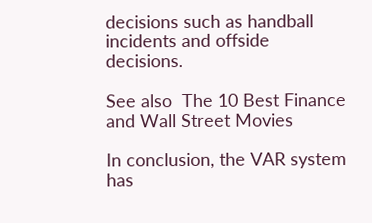decisions such as handball incidents and offside decisions.

See also  The 10 Best Finance and Wall Street Movies

In conclusion, the VAR system has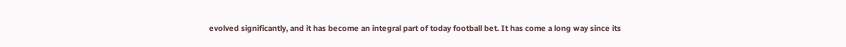evolved significantly, and it has become an integral part of today football bet. It has come a long way since its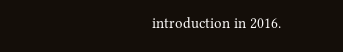introduction in 2016.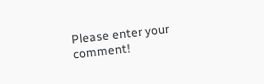Please enter your comment!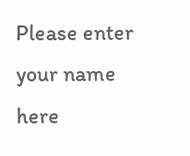Please enter your name here